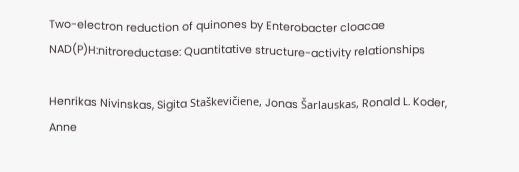Two-electron reduction of quinones by Enterobacter cloacae NAD(P)H:nitroreductase: Quantitative structure-activity relationships

Henrikas Nivinskas, Sigita Staškevičiene, Jonas Šarlauskas, Ronald L. Koder, Anne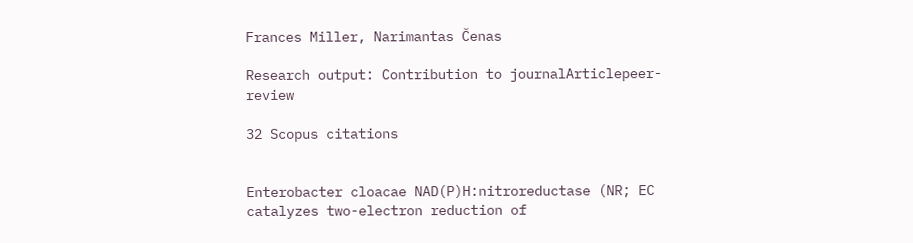Frances Miller, Narimantas Čenas

Research output: Contribution to journalArticlepeer-review

32 Scopus citations


Enterobacter cloacae NAD(P)H:nitroreductase (NR; EC catalyzes two-electron reduction of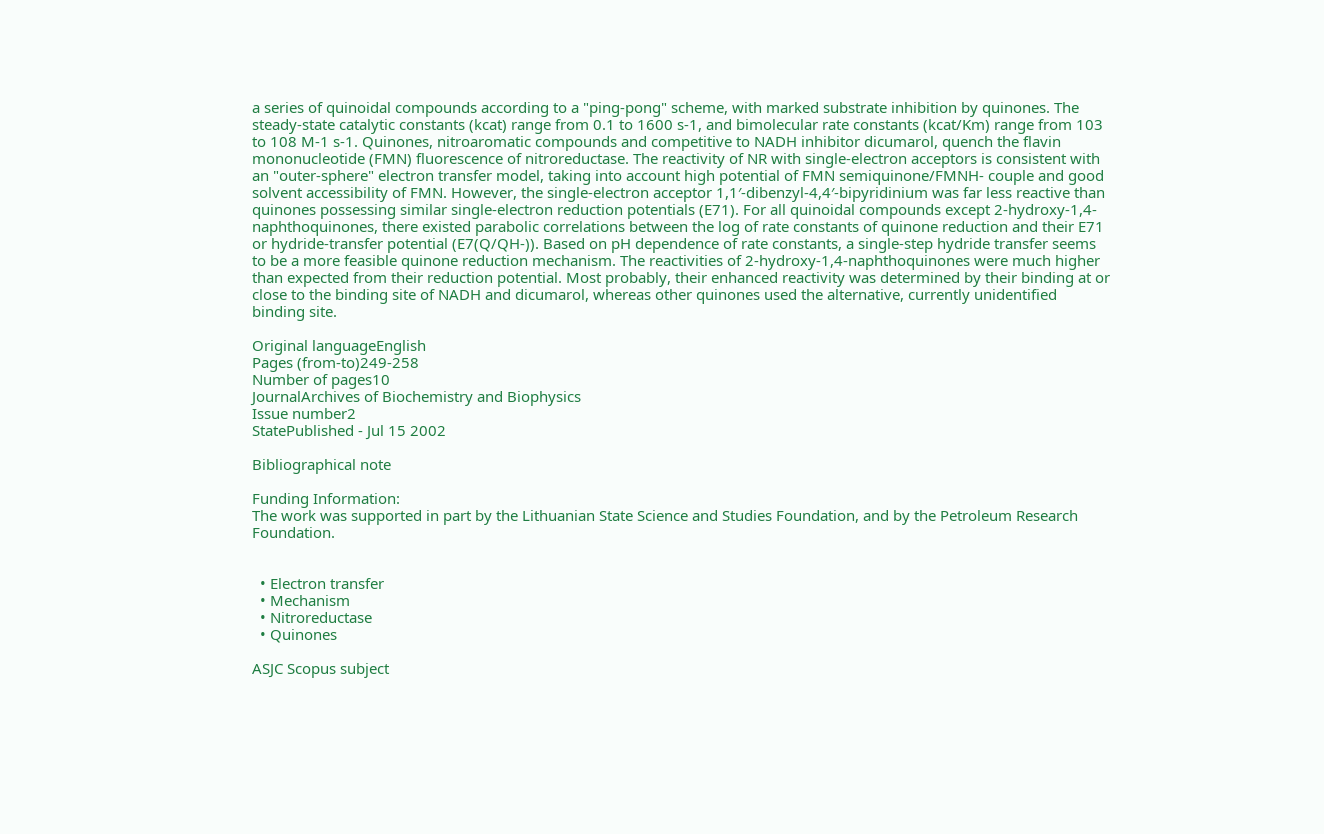a series of quinoidal compounds according to a "ping-pong" scheme, with marked substrate inhibition by quinones. The steady-state catalytic constants (kcat) range from 0.1 to 1600 s-1, and bimolecular rate constants (kcat/Km) range from 103 to 108 M-1 s-1. Quinones, nitroaromatic compounds and competitive to NADH inhibitor dicumarol, quench the flavin mononucleotide (FMN) fluorescence of nitroreductase. The reactivity of NR with single-electron acceptors is consistent with an "outer-sphere" electron transfer model, taking into account high potential of FMN semiquinone/FMNH- couple and good solvent accessibility of FMN. However, the single-electron acceptor 1,1′-dibenzyl-4,4′-bipyridinium was far less reactive than quinones possessing similar single-electron reduction potentials (E71). For all quinoidal compounds except 2-hydroxy-1,4-naphthoquinones, there existed parabolic correlations between the log of rate constants of quinone reduction and their E71 or hydride-transfer potential (E7(Q/QH-)). Based on pH dependence of rate constants, a single-step hydride transfer seems to be a more feasible quinone reduction mechanism. The reactivities of 2-hydroxy-1,4-naphthoquinones were much higher than expected from their reduction potential. Most probably, their enhanced reactivity was determined by their binding at or close to the binding site of NADH and dicumarol, whereas other quinones used the alternative, currently unidentified binding site.

Original languageEnglish
Pages (from-to)249-258
Number of pages10
JournalArchives of Biochemistry and Biophysics
Issue number2
StatePublished - Jul 15 2002

Bibliographical note

Funding Information:
The work was supported in part by the Lithuanian State Science and Studies Foundation, and by the Petroleum Research Foundation.


  • Electron transfer
  • Mechanism
  • Nitroreductase
  • Quinones

ASJC Scopus subject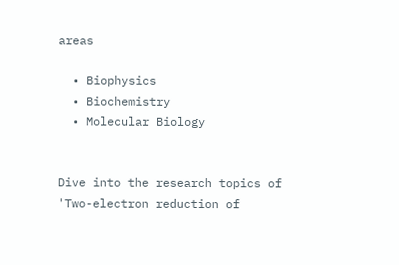areas

  • Biophysics
  • Biochemistry
  • Molecular Biology


Dive into the research topics of 'Two-electron reduction of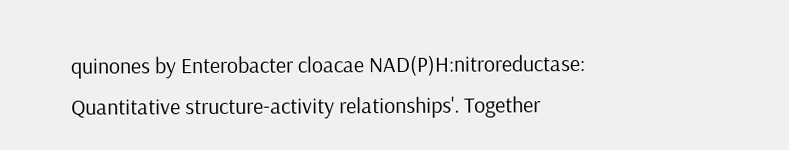quinones by Enterobacter cloacae NAD(P)H:nitroreductase: Quantitative structure-activity relationships'. Together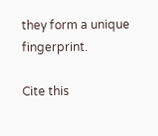they form a unique fingerprint.

Cite this